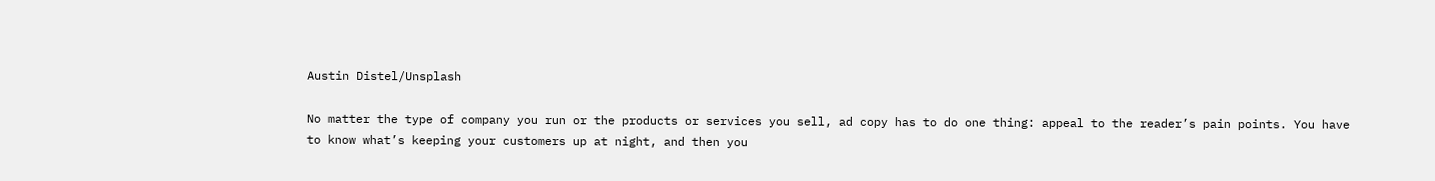Austin Distel/Unsplash

No matter the type of company you run or the products or services you sell, ad copy has to do one thing: appeal to the reader’s pain points. You have to know what’s keeping your customers up at night, and then you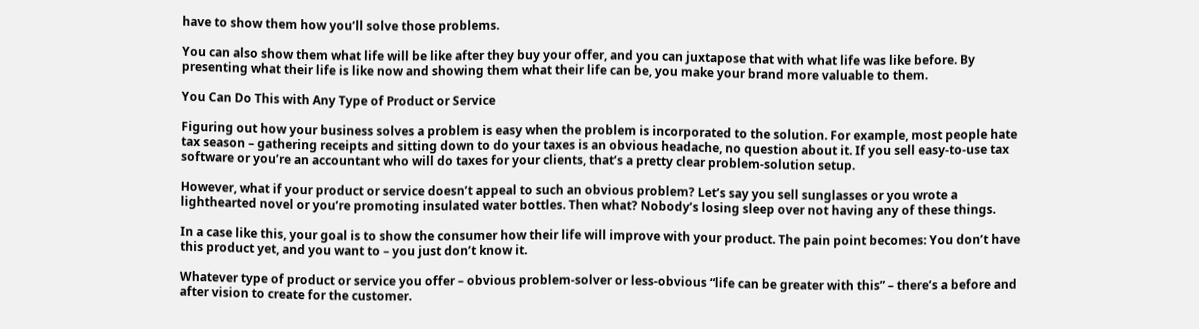have to show them how you’ll solve those problems.

You can also show them what life will be like after they buy your offer, and you can juxtapose that with what life was like before. By presenting what their life is like now and showing them what their life can be, you make your brand more valuable to them.

You Can Do This with Any Type of Product or Service

Figuring out how your business solves a problem is easy when the problem is incorporated to the solution. For example, most people hate tax season – gathering receipts and sitting down to do your taxes is an obvious headache, no question about it. If you sell easy-to-use tax software or you’re an accountant who will do taxes for your clients, that’s a pretty clear problem-solution setup.

However, what if your product or service doesn’t appeal to such an obvious problem? Let’s say you sell sunglasses or you wrote a lighthearted novel or you’re promoting insulated water bottles. Then what? Nobody’s losing sleep over not having any of these things.

In a case like this, your goal is to show the consumer how their life will improve with your product. The pain point becomes: You don’t have this product yet, and you want to – you just don’t know it.

Whatever type of product or service you offer – obvious problem-solver or less-obvious “life can be greater with this” – there’s a before and after vision to create for the customer.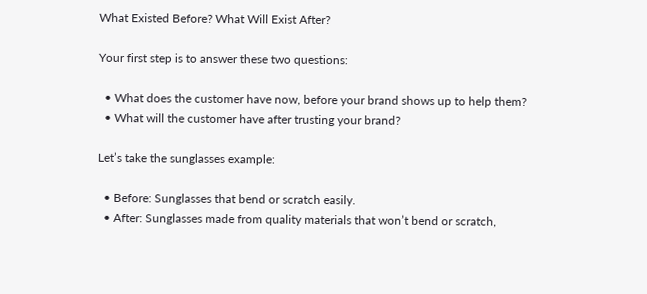What Existed Before? What Will Exist After?

Your first step is to answer these two questions:

  • What does the customer have now, before your brand shows up to help them?
  • What will the customer have after trusting your brand?

Let’s take the sunglasses example:

  • Before: Sunglasses that bend or scratch easily.
  • After: Sunglasses made from quality materials that won’t bend or scratch,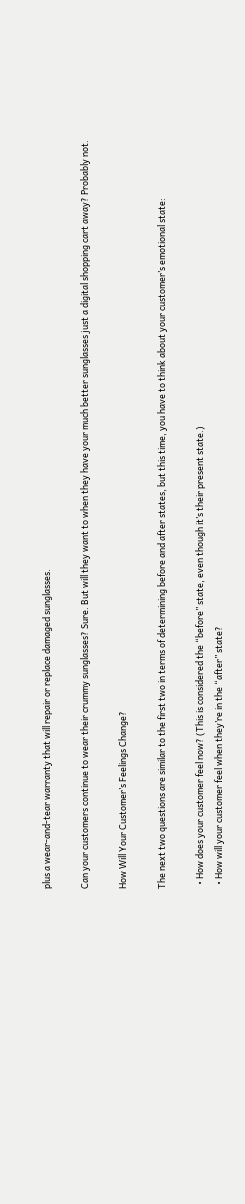plus a wear-and-tear warranty that will repair or replace damaged sunglasses.

Can your customers continue to wear their crummy sunglasses? Sure. But will they want to when they have your much better sunglasses just a digital shopping cart away? Probably not.

How Will Your Customer’s Feelings Change?

The next two questions are similar to the first two in terms of determining before and after states, but this time, you have to think about your customer’s emotional state:

  • How does your customer feel now? (This is considered the “before” state, even though it’s their present state.)
  • How will your customer feel when they’re in the “after” state?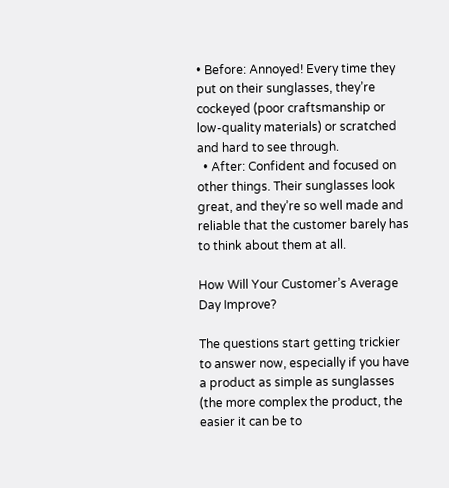• Before: Annoyed! Every time they put on their sunglasses, they’re cockeyed (poor craftsmanship or low-quality materials) or scratched and hard to see through.
  • After: Confident and focused on other things. Their sunglasses look great, and they’re so well made and reliable that the customer barely has to think about them at all.

How Will Your Customer’s Average Day Improve?

The questions start getting trickier to answer now, especially if you have a product as simple as sunglasses (the more complex the product, the easier it can be to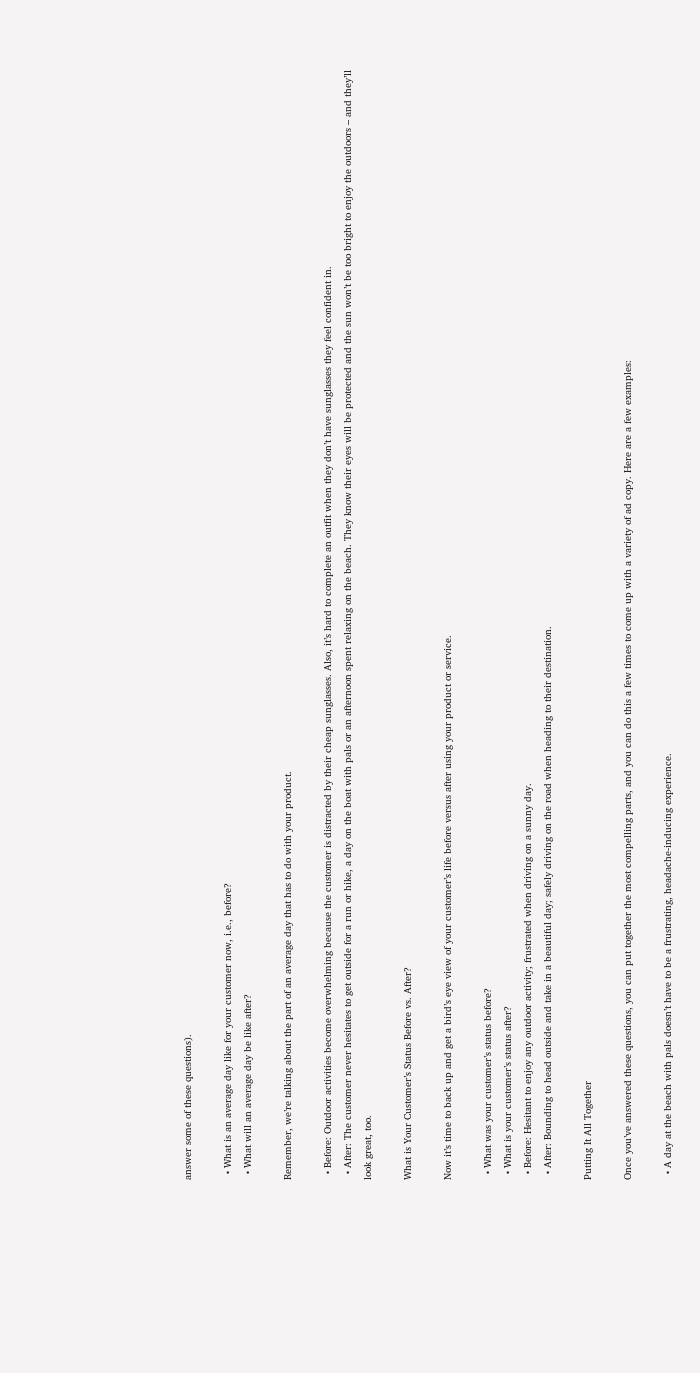answer some of these questions).

  • What is an average day like for your customer now, i.e., before?
  • What will an average day be like after?

Remember, we’re talking about the part of an average day that has to do with your product.

  • Before: Outdoor activities become overwhelming because the customer is distracted by their cheap sunglasses. Also, it’s hard to complete an outfit when they don’t have sunglasses they feel confident in.
  • After: The customer never hesitates to get outside for a run or hike, a day on the boat with pals or an afternoon spent relaxing on the beach. They know their eyes will be protected and the sun won’t be too bright to enjoy the outdoors – and they’ll look great, too.

What is Your Customer’s Status Before vs. After?

Now it’s time to back up and get a bird’s eye view of your customer’s life before versus after using your product or service.

  • What was your customer’s status before?
  • What is your customer’s status after?
  • Before: Hesitant to enjoy any outdoor activity; frustrated when driving on a sunny day.
  • After: Bounding to head outside and take in a beautiful day; safely driving on the road when heading to their destination.

Putting It All Together

Once you’ve answered these questions, you can put together the most compelling parts, and you can do this a few times to come up with a variety of ad copy. Here are a few examples:

  • A day at the beach with pals doesn’t have to be a frustrating, headache-inducing experience.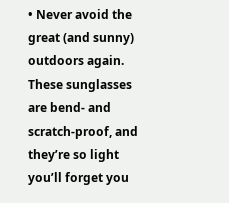• Never avoid the great (and sunny) outdoors again. These sunglasses are bend- and scratch-proof, and they’re so light you’ll forget you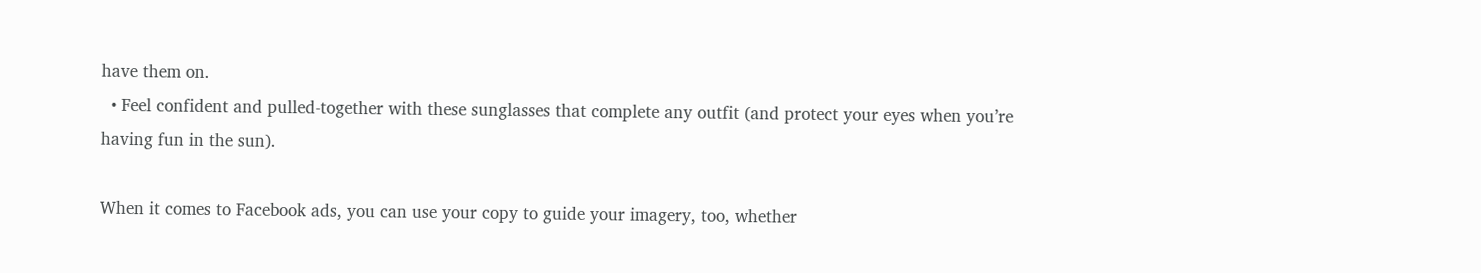have them on.
  • Feel confident and pulled-together with these sunglasses that complete any outfit (and protect your eyes when you’re having fun in the sun).

When it comes to Facebook ads, you can use your copy to guide your imagery, too, whether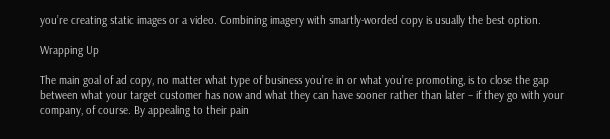you’re creating static images or a video. Combining imagery with smartly-worded copy is usually the best option.

Wrapping Up

The main goal of ad copy, no matter what type of business you’re in or what you’re promoting, is to close the gap between what your target customer has now and what they can have sooner rather than later – if they go with your company, of course. By appealing to their pain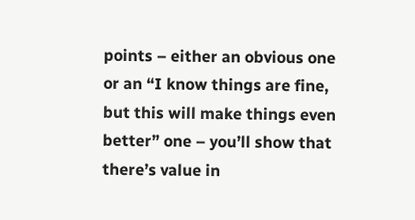points – either an obvious one or an “I know things are fine, but this will make things even better” one – you’ll show that there’s value in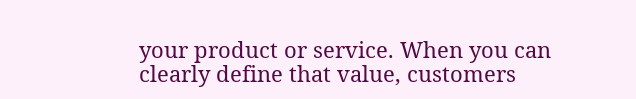your product or service. When you can clearly define that value, customers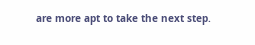are more apt to take the next step.